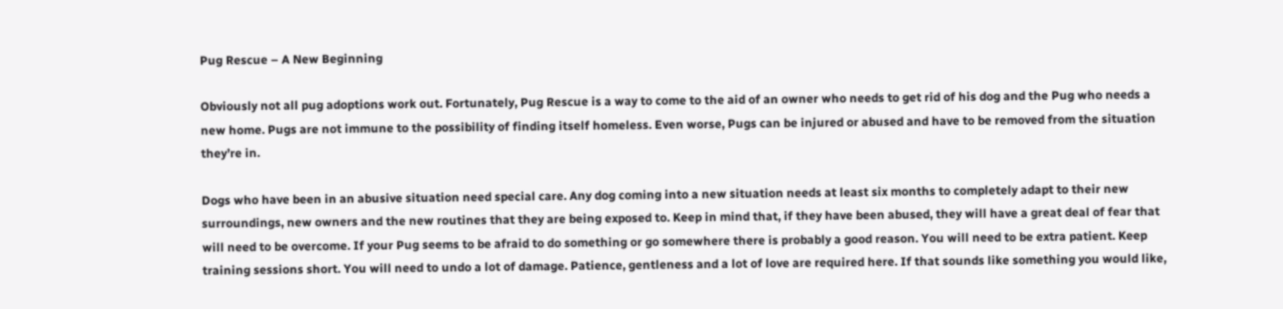Pug Rescue – A New Beginning

Obviously not all pug adoptions work out. Fortunately, Pug Rescue is a way to come to the aid of an owner who needs to get rid of his dog and the Pug who needs a new home. Pugs are not immune to the possibility of finding itself homeless. Even worse, Pugs can be injured or abused and have to be removed from the situation they’re in.

Dogs who have been in an abusive situation need special care. Any dog coming into a new situation needs at least six months to completely adapt to their new surroundings, new owners and the new routines that they are being exposed to. Keep in mind that, if they have been abused, they will have a great deal of fear that will need to be overcome. If your Pug seems to be afraid to do something or go somewhere there is probably a good reason. You will need to be extra patient. Keep training sessions short. You will need to undo a lot of damage. Patience, gentleness and a lot of love are required here. If that sounds like something you would like,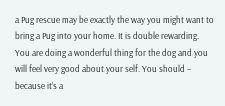a Pug rescue may be exactly the way you might want to bring a Pug into your home. It is double rewarding. You are doing a wonderful thing for the dog and you will feel very good about your self. You should – because it’s a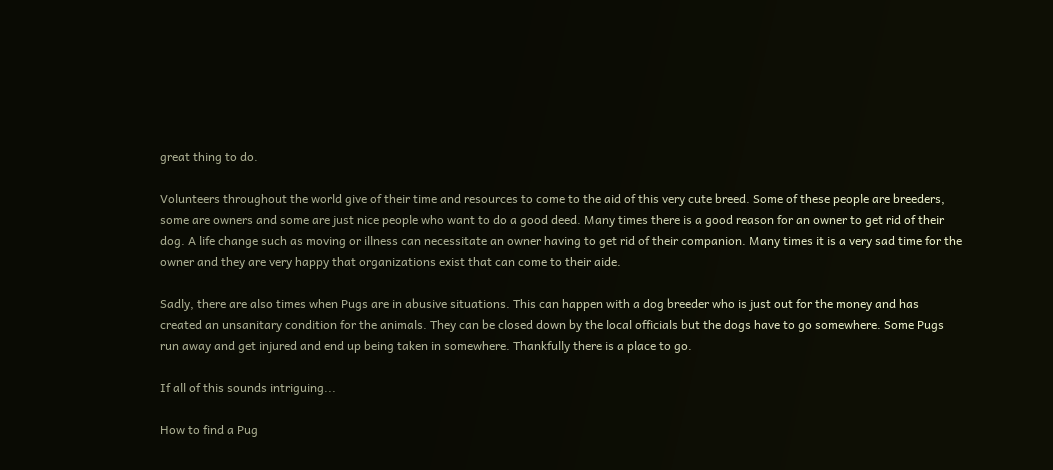great thing to do.

Volunteers throughout the world give of their time and resources to come to the aid of this very cute breed. Some of these people are breeders, some are owners and some are just nice people who want to do a good deed. Many times there is a good reason for an owner to get rid of their dog. A life change such as moving or illness can necessitate an owner having to get rid of their companion. Many times it is a very sad time for the owner and they are very happy that organizations exist that can come to their aide.

Sadly, there are also times when Pugs are in abusive situations. This can happen with a dog breeder who is just out for the money and has created an unsanitary condition for the animals. They can be closed down by the local officials but the dogs have to go somewhere. Some Pugs run away and get injured and end up being taken in somewhere. Thankfully there is a place to go.

If all of this sounds intriguing...

How to find a Pug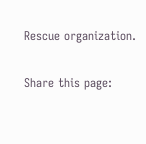Rescue organization.

Share this page: